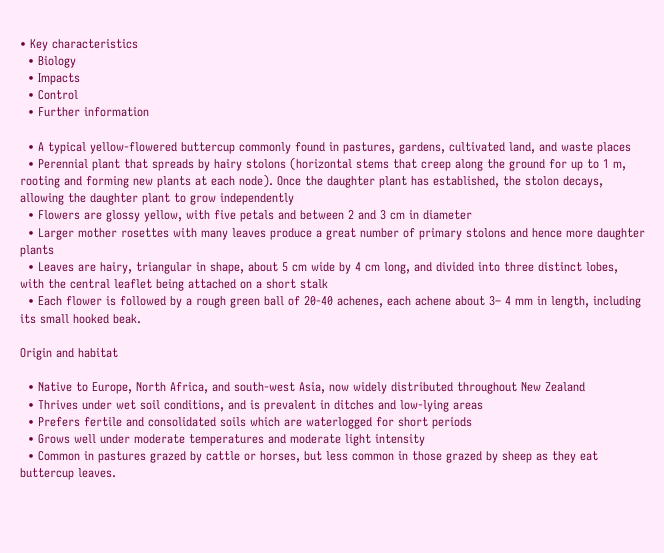• Key characteristics
  • Biology
  • Impacts
  • Control
  • Further information

  • A typical yellow-flowered buttercup commonly found in pastures, gardens, cultivated land, and waste places
  • Perennial plant that spreads by hairy stolons (horizontal stems that creep along the ground for up to 1 m, rooting and forming new plants at each node). Once the daughter plant has established, the stolon decays, allowing the daughter plant to grow independently
  • Flowers are glossy yellow, with five petals and between 2 and 3 cm in diameter
  • Larger mother rosettes with many leaves produce a great number of primary stolons and hence more daughter plants
  • Leaves are hairy, triangular in shape, about 5 cm wide by 4 cm long, and divided into three distinct lobes, with the central leaflet being attached on a short stalk
  • Each flower is followed by a rough green ball of 20-40 achenes, each achene about 3– 4 mm in length, including its small hooked beak.

Origin and habitat

  • Native to Europe, North Africa, and south-west Asia, now widely distributed throughout New Zealand
  • Thrives under wet soil conditions, and is prevalent in ditches and low-lying areas
  • Prefers fertile and consolidated soils which are waterlogged for short periods
  • Grows well under moderate temperatures and moderate light intensity
  • Common in pastures grazed by cattle or horses, but less common in those grazed by sheep as they eat buttercup leaves.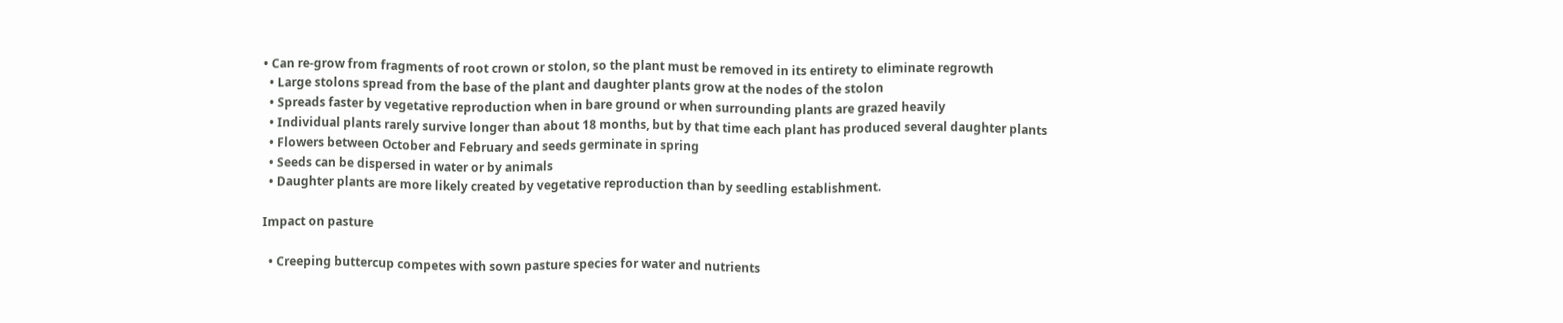• Can re-grow from fragments of root crown or stolon, so the plant must be removed in its entirety to eliminate regrowth
  • Large stolons spread from the base of the plant and daughter plants grow at the nodes of the stolon
  • Spreads faster by vegetative reproduction when in bare ground or when surrounding plants are grazed heavily
  • Individual plants rarely survive longer than about 18 months, but by that time each plant has produced several daughter plants
  • Flowers between October and February and seeds germinate in spring
  • Seeds can be dispersed in water or by animals
  • Daughter plants are more likely created by vegetative reproduction than by seedling establishment.

Impact on pasture

  • Creeping buttercup competes with sown pasture species for water and nutrients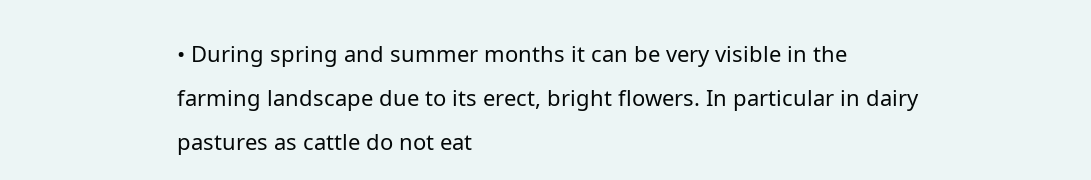• During spring and summer months it can be very visible in the farming landscape due to its erect, bright flowers. In particular in dairy pastures as cattle do not eat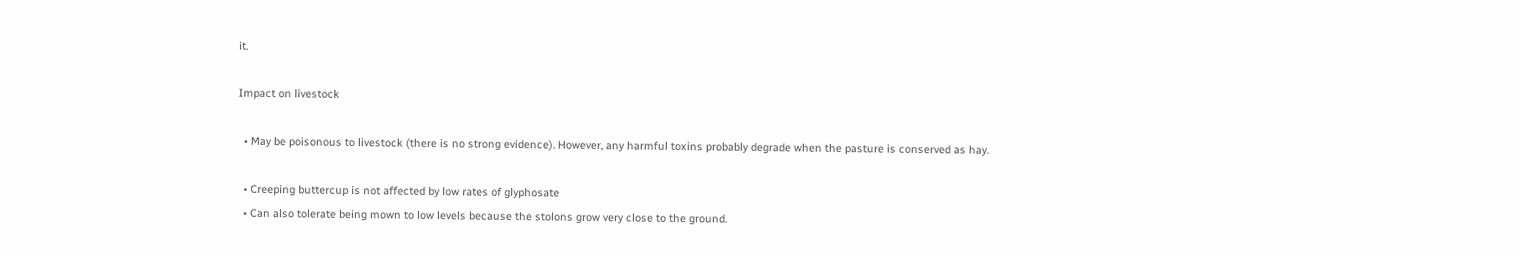it.

Impact on livestock

  • May be poisonous to livestock (there is no strong evidence). However, any harmful toxins probably degrade when the pasture is conserved as hay.

  • Creeping buttercup is not affected by low rates of glyphosate
  • Can also tolerate being mown to low levels because the stolons grow very close to the ground.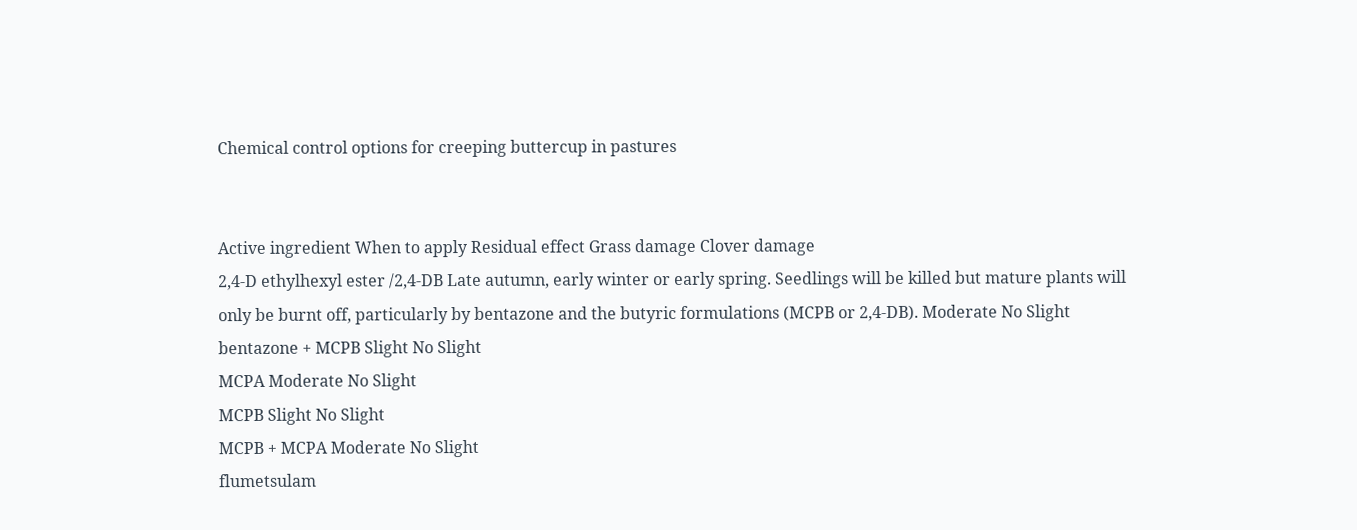Chemical control options for creeping buttercup in pastures


Active ingredient When to apply Residual effect Grass damage Clover damage
2,4-D ethylhexyl ester /2,4-DB Late autumn, early winter or early spring. Seedlings will be killed but mature plants will only be burnt off, particularly by bentazone and the butyric formulations (MCPB or 2,4-DB). Moderate No Slight
bentazone + MCPB Slight No Slight
MCPA Moderate No Slight
MCPB Slight No Slight
MCPB + MCPA Moderate No Slight
flumetsulam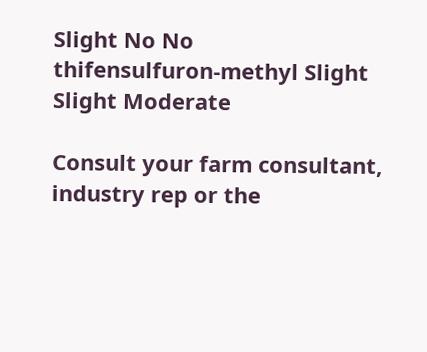Slight No No
thifensulfuron-methyl Slight Slight Moderate

Consult your farm consultant, industry rep or the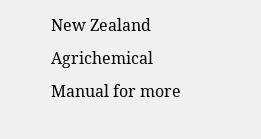New Zealand Agrichemical Manual for more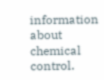information about chemical control.